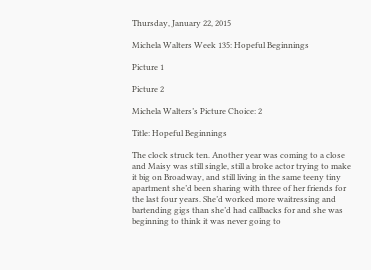Thursday, January 22, 2015

Michela Walters Week 135: Hopeful Beginnings

Picture 1

Picture 2

Michela Walters’s Picture Choice: 2

Title: Hopeful Beginnings

The clock struck ten. Another year was coming to a close and Maisy was still single, still a broke actor trying to make it big on Broadway, and still living in the same teeny tiny apartment she’d been sharing with three of her friends for the last four years. She’d worked more waitressing and bartending gigs than she’d had callbacks for and she was beginning to think it was never going to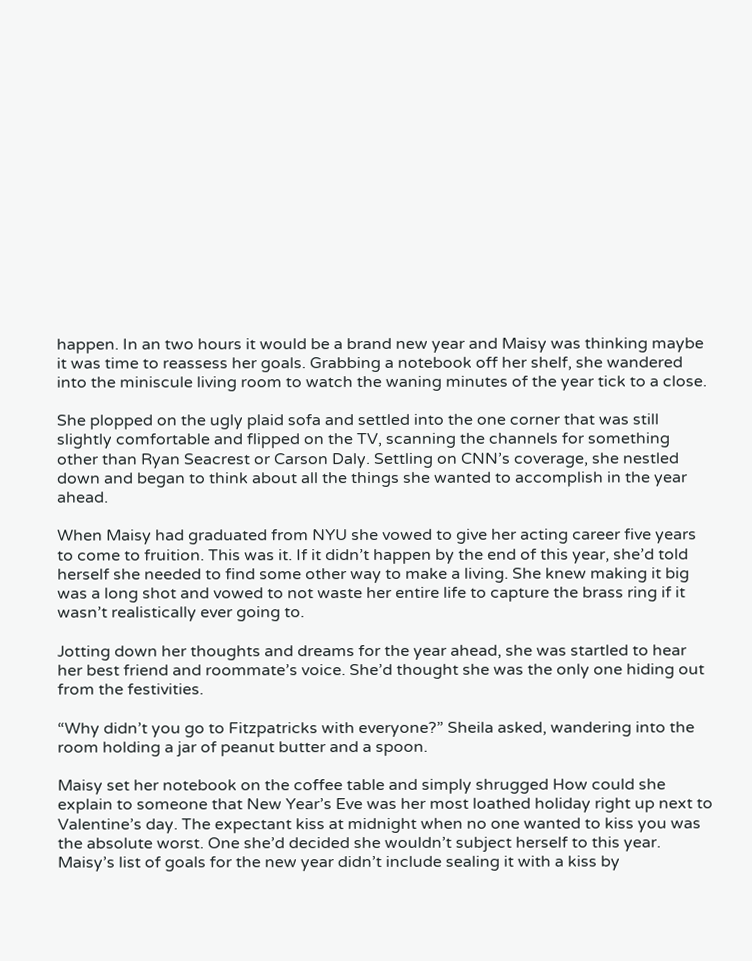happen. In an two hours it would be a brand new year and Maisy was thinking maybe it was time to reassess her goals. Grabbing a notebook off her shelf, she wandered into the miniscule living room to watch the waning minutes of the year tick to a close.

She plopped on the ugly plaid sofa and settled into the one corner that was still slightly comfortable and flipped on the TV, scanning the channels for something other than Ryan Seacrest or Carson Daly. Settling on CNN’s coverage, she nestled down and began to think about all the things she wanted to accomplish in the year ahead.

When Maisy had graduated from NYU she vowed to give her acting career five years to come to fruition. This was it. If it didn’t happen by the end of this year, she’d told herself she needed to find some other way to make a living. She knew making it big was a long shot and vowed to not waste her entire life to capture the brass ring if it wasn’t realistically ever going to.

Jotting down her thoughts and dreams for the year ahead, she was startled to hear her best friend and roommate’s voice. She’d thought she was the only one hiding out from the festivities.

“Why didn’t you go to Fitzpatricks with everyone?” Sheila asked, wandering into the room holding a jar of peanut butter and a spoon.

Maisy set her notebook on the coffee table and simply shrugged How could she explain to someone that New Year’s Eve was her most loathed holiday right up next to Valentine’s day. The expectant kiss at midnight when no one wanted to kiss you was the absolute worst. One she’d decided she wouldn’t subject herself to this year. Maisy’s list of goals for the new year didn’t include sealing it with a kiss by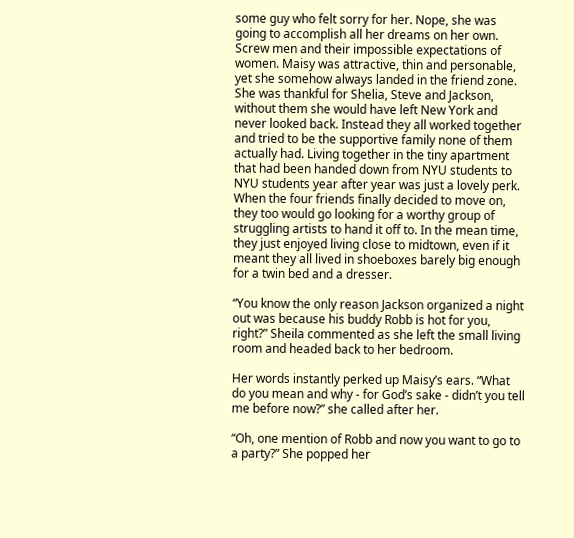some guy who felt sorry for her. Nope, she was going to accomplish all her dreams on her own. Screw men and their impossible expectations of women. Maisy was attractive, thin and personable, yet she somehow always landed in the friend zone. She was thankful for Shelia, Steve and Jackson, without them she would have left New York and never looked back. Instead they all worked together and tried to be the supportive family none of them actually had. Living together in the tiny apartment that had been handed down from NYU students to NYU students year after year was just a lovely perk. When the four friends finally decided to move on, they too would go looking for a worthy group of struggling artists to hand it off to. In the mean time, they just enjoyed living close to midtown, even if it meant they all lived in shoeboxes barely big enough for a twin bed and a dresser.

“You know the only reason Jackson organized a night out was because his buddy Robb is hot for you, right?” Sheila commented as she left the small living room and headed back to her bedroom.

Her words instantly perked up Maisy’s ears. “What do you mean and why - for God’s sake - didn’t you tell me before now?” she called after her.

“Oh, one mention of Robb and now you want to go to a party?” She popped her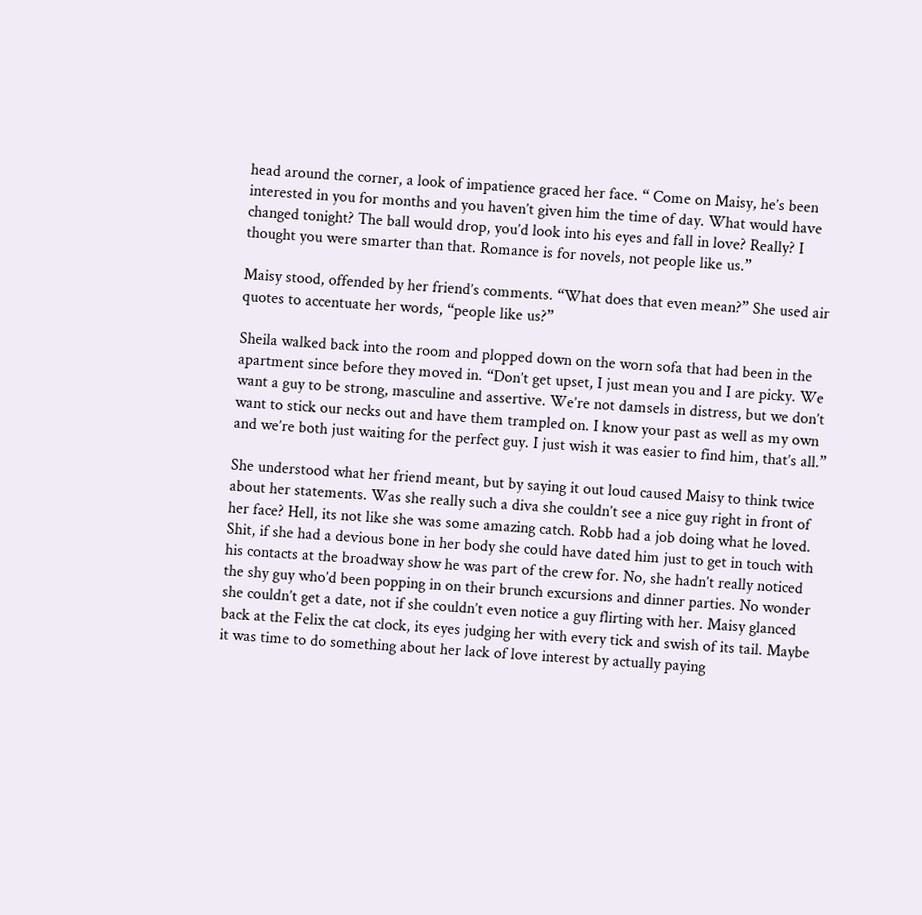head around the corner, a look of impatience graced her face. “ Come on Maisy, he’s been interested in you for months and you haven’t given him the time of day. What would have changed tonight? The ball would drop, you’d look into his eyes and fall in love? Really? I thought you were smarter than that. Romance is for novels, not people like us.”

Maisy stood, offended by her friend’s comments. “What does that even mean?” She used air quotes to accentuate her words, “people like us?”

Sheila walked back into the room and plopped down on the worn sofa that had been in the apartment since before they moved in. “Don’t get upset, I just mean you and I are picky. We want a guy to be strong, masculine and assertive. We’re not damsels in distress, but we don’t want to stick our necks out and have them trampled on. I know your past as well as my own and we’re both just waiting for the perfect guy. I just wish it was easier to find him, that’s all.”

She understood what her friend meant, but by saying it out loud caused Maisy to think twice about her statements. Was she really such a diva she couldn’t see a nice guy right in front of her face? Hell, its not like she was some amazing catch. Robb had a job doing what he loved. Shit, if she had a devious bone in her body she could have dated him just to get in touch with his contacts at the broadway show he was part of the crew for. No, she hadn’t really noticed the shy guy who’d been popping in on their brunch excursions and dinner parties. No wonder she couldn’t get a date, not if she couldn’t even notice a guy flirting with her. Maisy glanced back at the Felix the cat clock, its eyes judging her with every tick and swish of its tail. Maybe it was time to do something about her lack of love interest by actually paying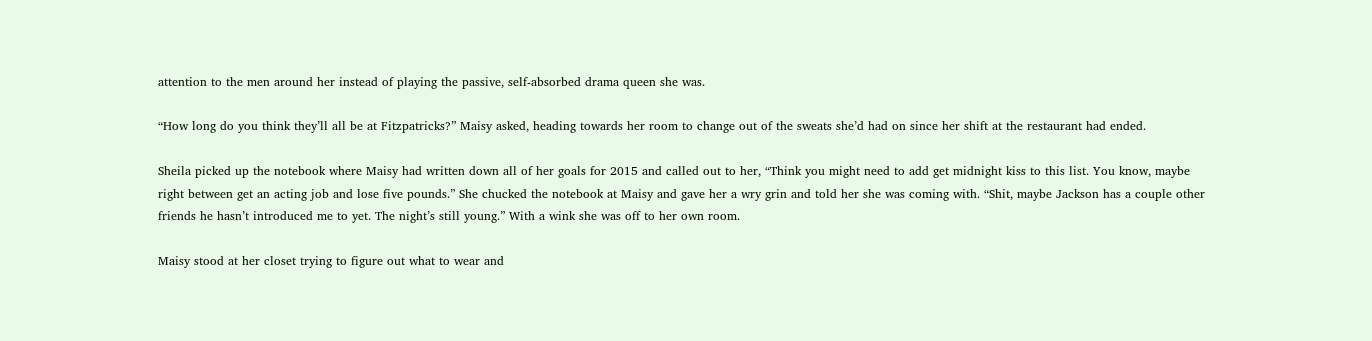attention to the men around her instead of playing the passive, self-absorbed drama queen she was.

“How long do you think they’ll all be at Fitzpatricks?” Maisy asked, heading towards her room to change out of the sweats she’d had on since her shift at the restaurant had ended.

Sheila picked up the notebook where Maisy had written down all of her goals for 2015 and called out to her, “Think you might need to add get midnight kiss to this list. You know, maybe right between get an acting job and lose five pounds.” She chucked the notebook at Maisy and gave her a wry grin and told her she was coming with. “Shit, maybe Jackson has a couple other friends he hasn’t introduced me to yet. The night’s still young.” With a wink she was off to her own room.

Maisy stood at her closet trying to figure out what to wear and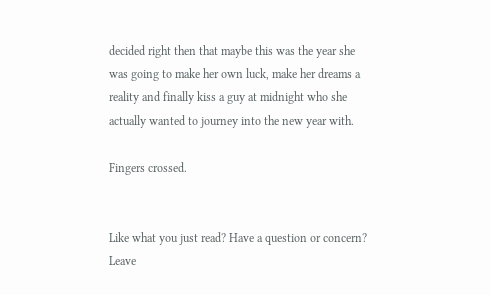decided right then that maybe this was the year she was going to make her own luck, make her dreams a reality and finally kiss a guy at midnight who she actually wanted to journey into the new year with.

Fingers crossed.


Like what you just read? Have a question or concern? Leave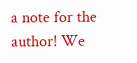a note for the author! We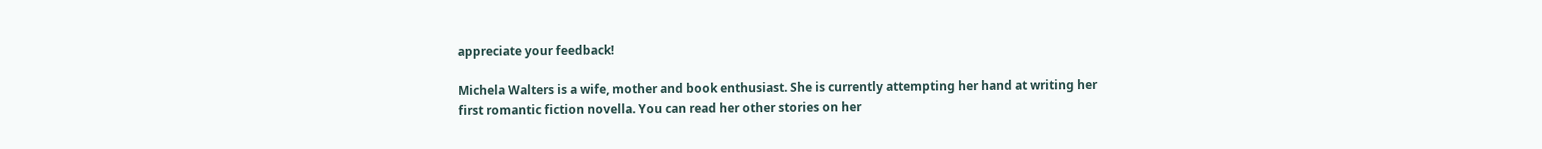appreciate your feedback!

Michela Walters is a wife, mother and book enthusiast. She is currently attempting her hand at writing her first romantic fiction novella. You can read her other stories on her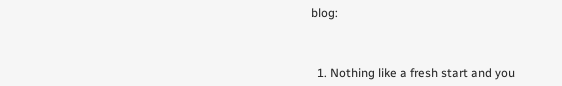blog:



  1. Nothing like a fresh start and you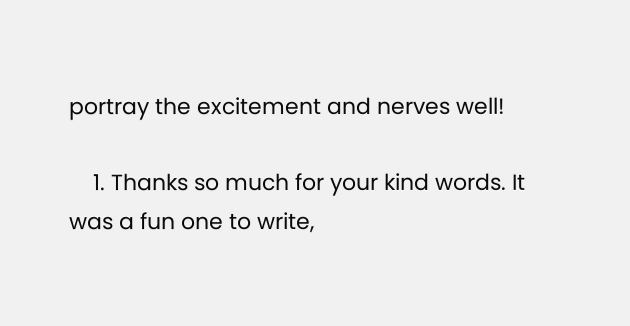portray the excitement and nerves well!

    1. Thanks so much for your kind words. It was a fun one to write,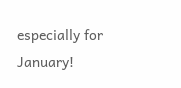especially for January!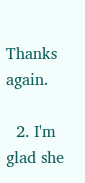Thanks again.

  2. I'm glad she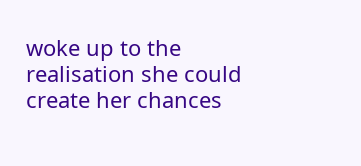woke up to the realisation she could create her chances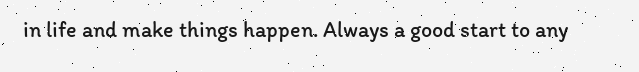in life and make things happen. Always a good start to any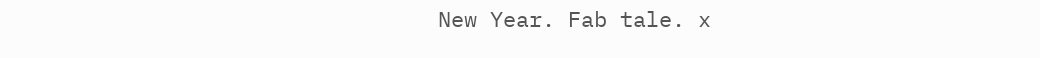New Year. Fab tale. x